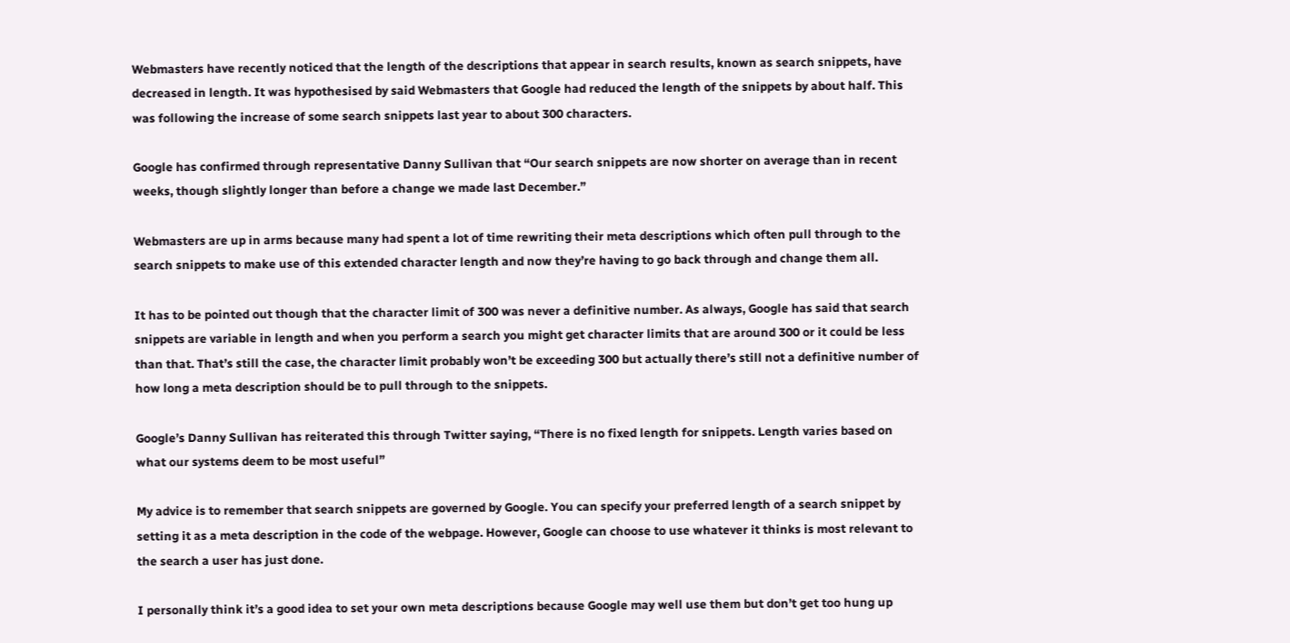Webmasters have recently noticed that the length of the descriptions that appear in search results, known as search snippets, have decreased in length. It was hypothesised by said Webmasters that Google had reduced the length of the snippets by about half. This was following the increase of some search snippets last year to about 300 characters.

Google has confirmed through representative Danny Sullivan that “Our search snippets are now shorter on average than in recent weeks, though slightly longer than before a change we made last December.”

Webmasters are up in arms because many had spent a lot of time rewriting their meta descriptions which often pull through to the search snippets to make use of this extended character length and now they’re having to go back through and change them all.

It has to be pointed out though that the character limit of 300 was never a definitive number. As always, Google has said that search snippets are variable in length and when you perform a search you might get character limits that are around 300 or it could be less than that. That’s still the case, the character limit probably won’t be exceeding 300 but actually there’s still not a definitive number of how long a meta description should be to pull through to the snippets.

Google’s Danny Sullivan has reiterated this through Twitter saying, “There is no fixed length for snippets. Length varies based on what our systems deem to be most useful”

My advice is to remember that search snippets are governed by Google. You can specify your preferred length of a search snippet by setting it as a meta description in the code of the webpage. However, Google can choose to use whatever it thinks is most relevant to the search a user has just done.

I personally think it’s a good idea to set your own meta descriptions because Google may well use them but don’t get too hung up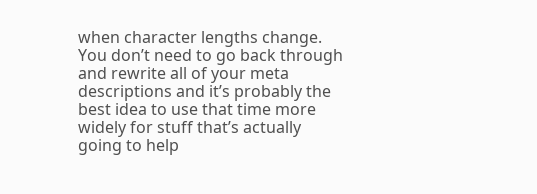when character lengths change. You don’t need to go back through and rewrite all of your meta descriptions and it’s probably the best idea to use that time more widely for stuff that’s actually going to help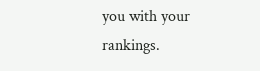you with your rankings.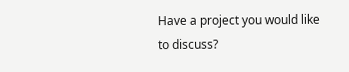Have a project you would like to discuss?